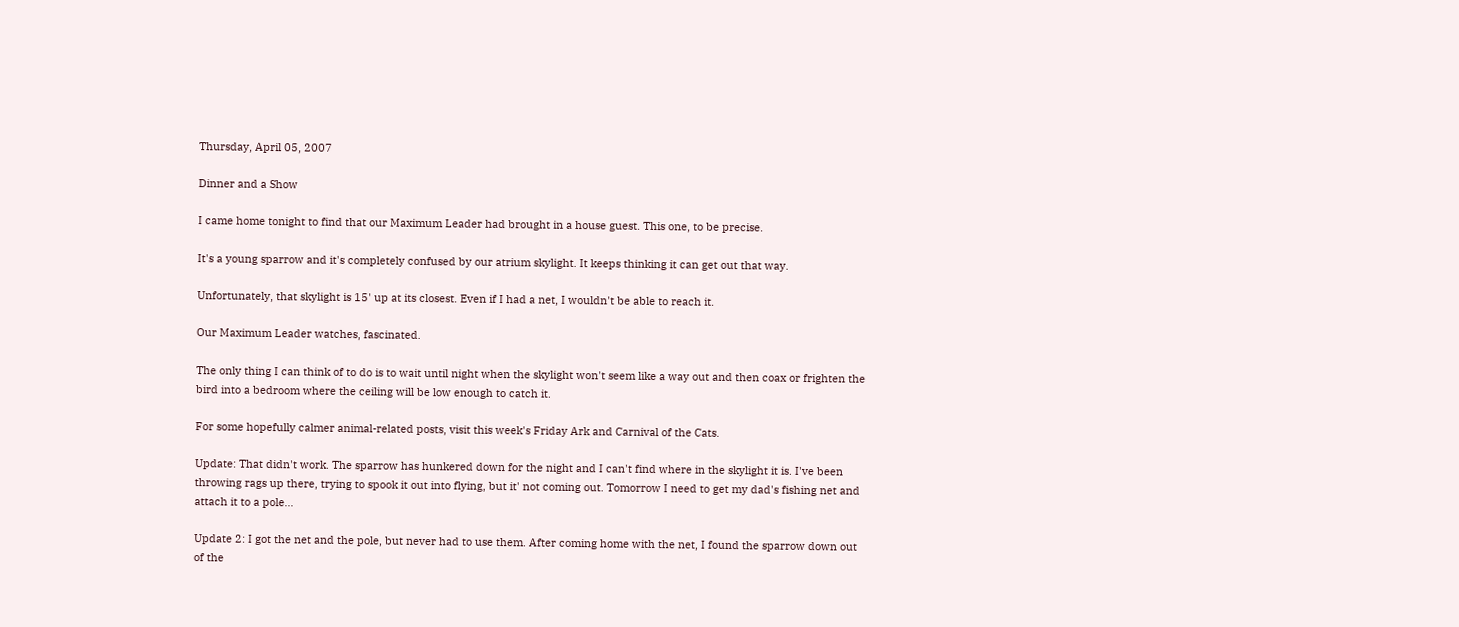Thursday, April 05, 2007

Dinner and a Show

I came home tonight to find that our Maximum Leader had brought in a house guest. This one, to be precise.

It's a young sparrow and it's completely confused by our atrium skylight. It keeps thinking it can get out that way.

Unfortunately, that skylight is 15' up at its closest. Even if I had a net, I wouldn't be able to reach it.

Our Maximum Leader watches, fascinated.

The only thing I can think of to do is to wait until night when the skylight won't seem like a way out and then coax or frighten the bird into a bedroom where the ceiling will be low enough to catch it.

For some hopefully calmer animal-related posts, visit this week's Friday Ark and Carnival of the Cats.

Update: That didn't work. The sparrow has hunkered down for the night and I can't find where in the skylight it is. I've been throwing rags up there, trying to spook it out into flying, but it' not coming out. Tomorrow I need to get my dad's fishing net and attach it to a pole...

Update 2: I got the net and the pole, but never had to use them. After coming home with the net, I found the sparrow down out of the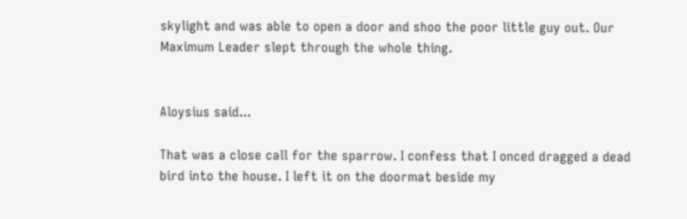skylight and was able to open a door and shoo the poor little guy out. Our Maximum Leader slept through the whole thing.


Aloysius said...

That was a close call for the sparrow. I confess that I onced dragged a dead bird into the house. I left it on the doormat beside my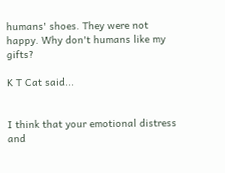humans' shoes. They were not happy. Why don't humans like my gifts?

K T Cat said...


I think that your emotional distress and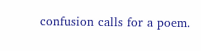confusion calls for a poem.